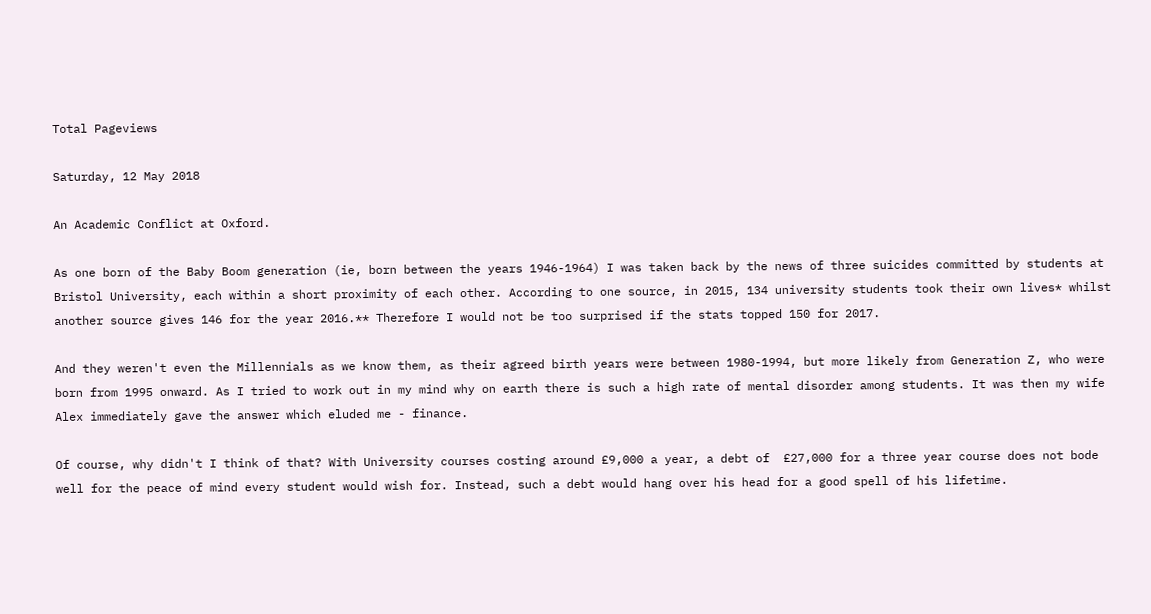Total Pageviews

Saturday, 12 May 2018

An Academic Conflict at Oxford.

As one born of the Baby Boom generation (ie, born between the years 1946-1964) I was taken back by the news of three suicides committed by students at Bristol University, each within a short proximity of each other. According to one source, in 2015, 134 university students took their own lives* whilst another source gives 146 for the year 2016.** Therefore I would not be too surprised if the stats topped 150 for 2017.

And they weren't even the Millennials as we know them, as their agreed birth years were between 1980-1994, but more likely from Generation Z, who were born from 1995 onward. As I tried to work out in my mind why on earth there is such a high rate of mental disorder among students. It was then my wife Alex immediately gave the answer which eluded me - finance.

Of course, why didn't I think of that? With University courses costing around £9,000 a year, a debt of  £27,000 for a three year course does not bode well for the peace of mind every student would wish for. Instead, such a debt would hang over his head for a good spell of his lifetime.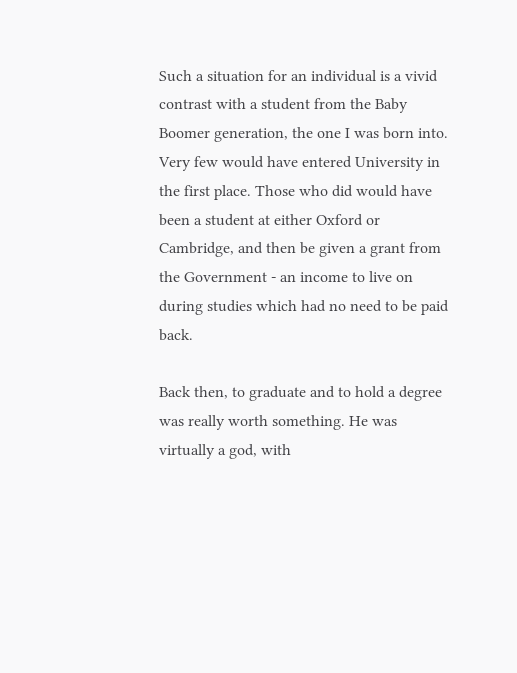Such a situation for an individual is a vivid contrast with a student from the Baby Boomer generation, the one I was born into. Very few would have entered University in the first place. Those who did would have been a student at either Oxford or Cambridge, and then be given a grant from the Government - an income to live on during studies which had no need to be paid back.

Back then, to graduate and to hold a degree was really worth something. He was virtually a god, with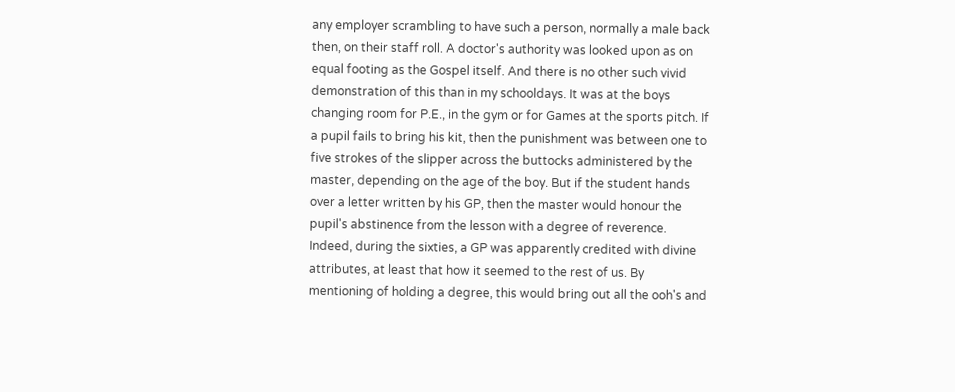any employer scrambling to have such a person, normally a male back then, on their staff roll. A doctor's authority was looked upon as on equal footing as the Gospel itself. And there is no other such vivid demonstration of this than in my schooldays. It was at the boys changing room for P.E., in the gym or for Games at the sports pitch. If a pupil fails to bring his kit, then the punishment was between one to five strokes of the slipper across the buttocks administered by the master, depending on the age of the boy. But if the student hands over a letter written by his GP, then the master would honour the pupil's abstinence from the lesson with a degree of reverence. Indeed, during the sixties, a GP was apparently credited with divine attributes, at least that how it seemed to the rest of us. By mentioning of holding a degree, this would bring out all the ooh's and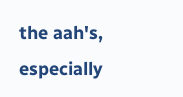the aah's, especially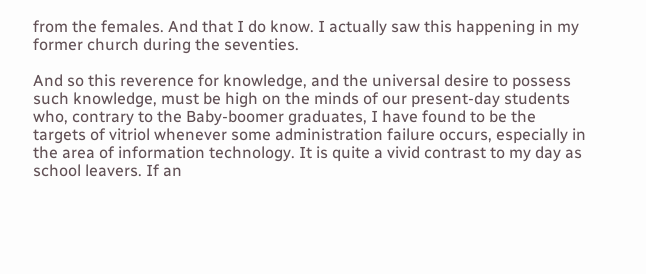from the females. And that I do know. I actually saw this happening in my former church during the seventies.

And so this reverence for knowledge, and the universal desire to possess such knowledge, must be high on the minds of our present-day students who, contrary to the Baby-boomer graduates, I have found to be the targets of vitriol whenever some administration failure occurs, especially in the area of information technology. It is quite a vivid contrast to my day as school leavers. If an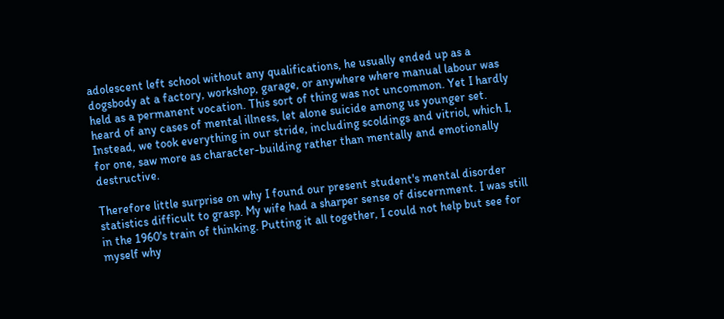adolescent left school without any qualifications, he usually ended up as a dogsbody at a factory, workshop, garage, or anywhere where manual labour was held as a permanent vocation. This sort of thing was not uncommon. Yet I hardly heard of any cases of mental illness, let alone suicide among us younger set. Instead, we took everything in our stride, including scoldings and vitriol, which I, for one, saw more as character-building rather than mentally and emotionally destructive.

Therefore little surprise on why I found our present student's mental disorder statistics difficult to grasp. My wife had a sharper sense of discernment. I was still in the 1960's train of thinking. Putting it all together, I could not help but see for myself why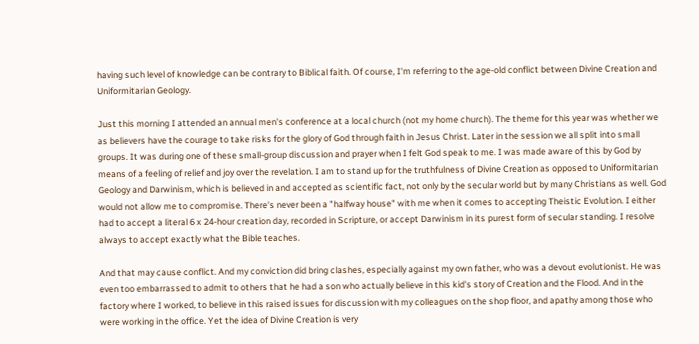having such level of knowledge can be contrary to Biblical faith. Of course, I'm referring to the age-old conflict between Divine Creation and Uniformitarian Geology.

Just this morning I attended an annual men's conference at a local church (not my home church). The theme for this year was whether we as believers have the courage to take risks for the glory of God through faith in Jesus Christ. Later in the session we all split into small groups. It was during one of these small-group discussion and prayer when I felt God speak to me. I was made aware of this by God by means of a feeling of relief and joy over the revelation. I am to stand up for the truthfulness of Divine Creation as opposed to Uniformitarian Geology and Darwinism, which is believed in and accepted as scientific fact, not only by the secular world but by many Christians as well. God would not allow me to compromise. There's never been a "halfway house" with me when it comes to accepting Theistic Evolution. I either had to accept a literal 6 x 24-hour creation day, recorded in Scripture, or accept Darwinism in its purest form of secular standing. I resolve always to accept exactly what the Bible teaches.

And that may cause conflict. And my conviction did bring clashes, especially against my own father, who was a devout evolutionist. He was even too embarrassed to admit to others that he had a son who actually believe in this kid's story of Creation and the Flood. And in the factory where I worked, to believe in this raised issues for discussion with my colleagues on the shop floor, and apathy among those who were working in the office. Yet the idea of Divine Creation is very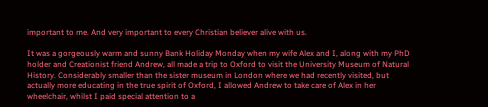important to me. And very important to every Christian believer alive with us.

It was a gorgeously warm and sunny Bank Holiday Monday when my wife Alex and I, along with my PhD holder and Creationist friend Andrew, all made a trip to Oxford to visit the University Museum of Natural History. Considerably smaller than the sister museum in London where we had recently visited, but actually more educating in the true spirit of Oxford, I allowed Andrew to take care of Alex in her wheelchair, whilst I paid special attention to a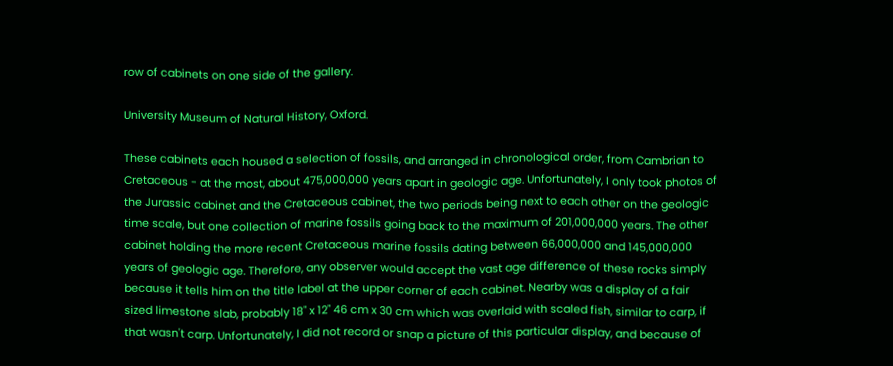row of cabinets on one side of the gallery.

University Museum of Natural History, Oxford.

These cabinets each housed a selection of fossils, and arranged in chronological order, from Cambrian to Cretaceous - at the most, about 475,000,000 years apart in geologic age. Unfortunately, I only took photos of the Jurassic cabinet and the Cretaceous cabinet, the two periods being next to each other on the geologic time scale, but one collection of marine fossils going back to the maximum of 201,000,000 years. The other cabinet holding the more recent Cretaceous marine fossils dating between 66,000,000 and 145,000,000 years of geologic age. Therefore, any observer would accept the vast age difference of these rocks simply because it tells him on the title label at the upper corner of each cabinet. Nearby was a display of a fair sized limestone slab, probably 18" x 12" 46 cm x 30 cm which was overlaid with scaled fish, similar to carp, if that wasn't carp. Unfortunately, I did not record or snap a picture of this particular display, and because of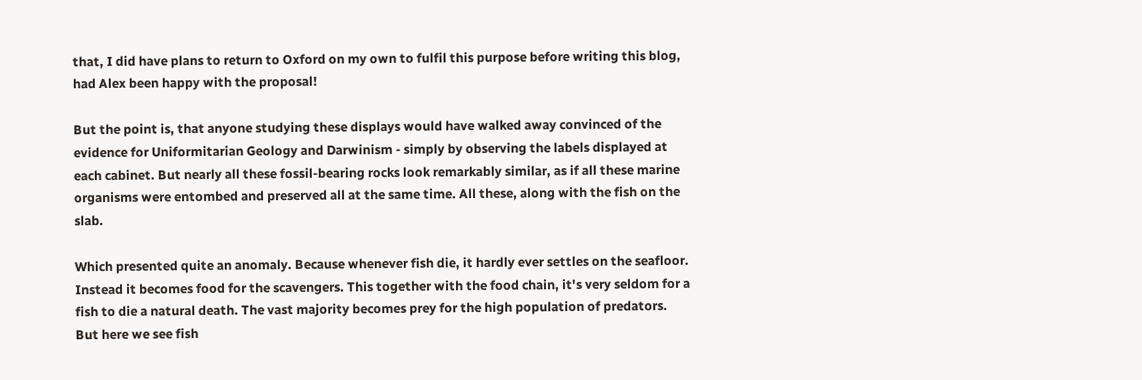that, I did have plans to return to Oxford on my own to fulfil this purpose before writing this blog, had Alex been happy with the proposal!

But the point is, that anyone studying these displays would have walked away convinced of the evidence for Uniformitarian Geology and Darwinism - simply by observing the labels displayed at each cabinet. But nearly all these fossil-bearing rocks look remarkably similar, as if all these marine organisms were entombed and preserved all at the same time. All these, along with the fish on the slab.

Which presented quite an anomaly. Because whenever fish die, it hardly ever settles on the seafloor. Instead it becomes food for the scavengers. This together with the food chain, it's very seldom for a fish to die a natural death. The vast majority becomes prey for the high population of predators. But here we see fish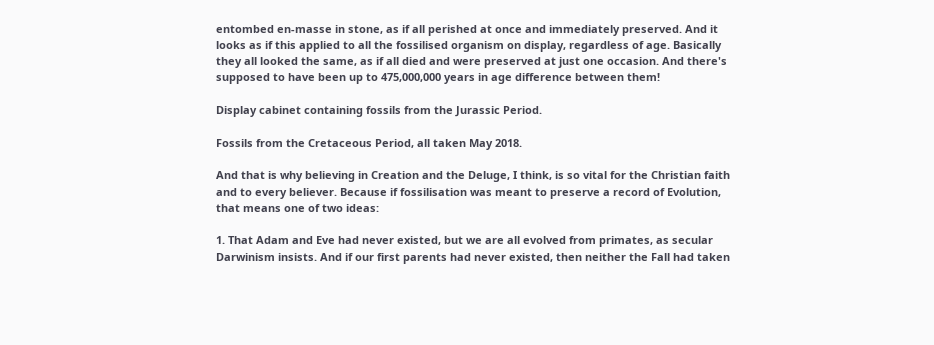entombed en-masse in stone, as if all perished at once and immediately preserved. And it looks as if this applied to all the fossilised organism on display, regardless of age. Basically they all looked the same, as if all died and were preserved at just one occasion. And there's supposed to have been up to 475,000,000 years in age difference between them!

Display cabinet containing fossils from the Jurassic Period.

Fossils from the Cretaceous Period, all taken May 2018.

And that is why believing in Creation and the Deluge, I think, is so vital for the Christian faith and to every believer. Because if fossilisation was meant to preserve a record of Evolution, that means one of two ideas:

1. That Adam and Eve had never existed, but we are all evolved from primates, as secular Darwinism insists. And if our first parents had never existed, then neither the Fall had taken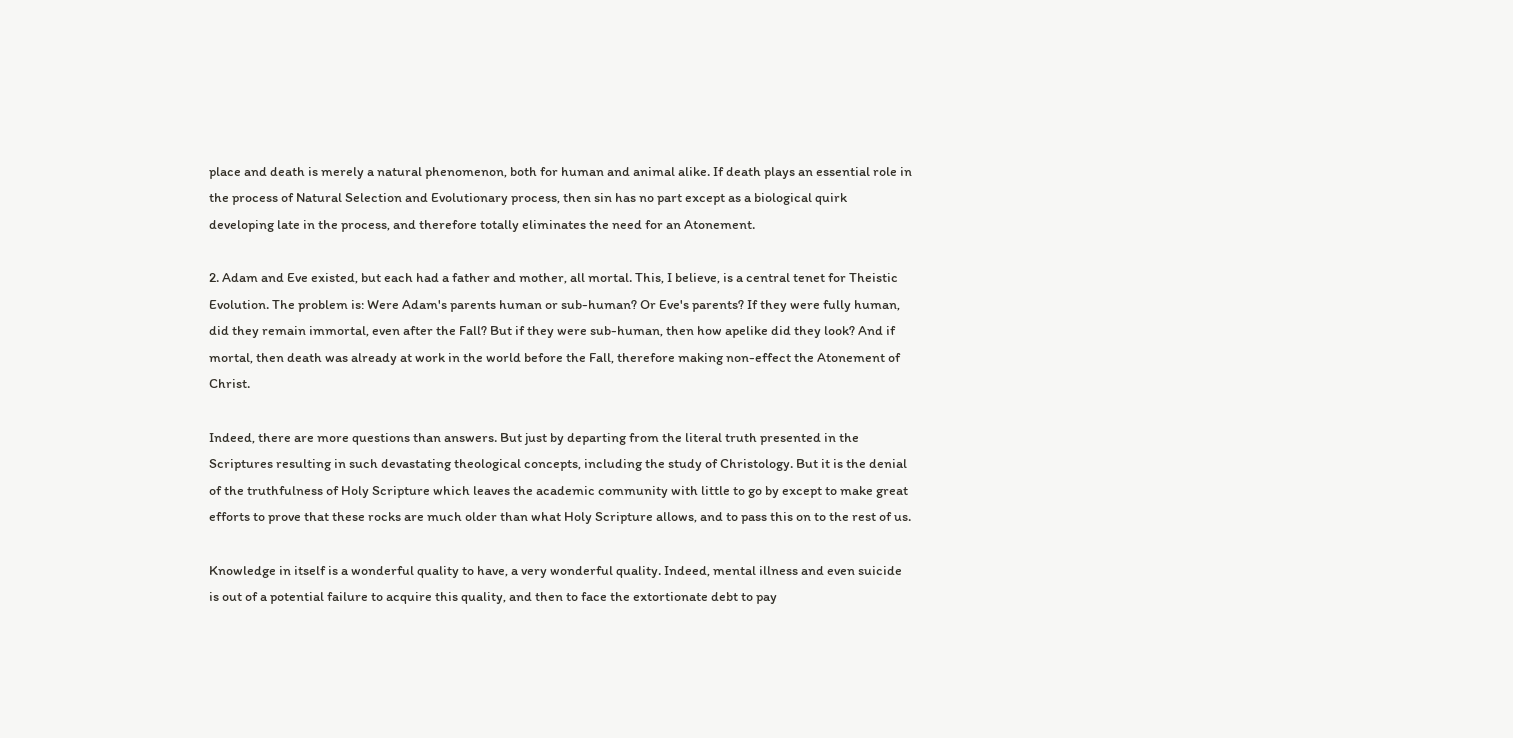place and death is merely a natural phenomenon, both for human and animal alike. If death plays an essential role in the process of Natural Selection and Evolutionary process, then sin has no part except as a biological quirk developing late in the process, and therefore totally eliminates the need for an Atonement.

2. Adam and Eve existed, but each had a father and mother, all mortal. This, I believe, is a central tenet for Theistic Evolution. The problem is: Were Adam's parents human or sub-human? Or Eve's parents? If they were fully human, did they remain immortal, even after the Fall? But if they were sub-human, then how apelike did they look? And if mortal, then death was already at work in the world before the Fall, therefore making non-effect the Atonement of Christ.

Indeed, there are more questions than answers. But just by departing from the literal truth presented in the Scriptures resulting in such devastating theological concepts, including the study of Christology. But it is the denial of the truthfulness of Holy Scripture which leaves the academic community with little to go by except to make great efforts to prove that these rocks are much older than what Holy Scripture allows, and to pass this on to the rest of us.

Knowledge in itself is a wonderful quality to have, a very wonderful quality. Indeed, mental illness and even suicide is out of a potential failure to acquire this quality, and then to face the extortionate debt to pay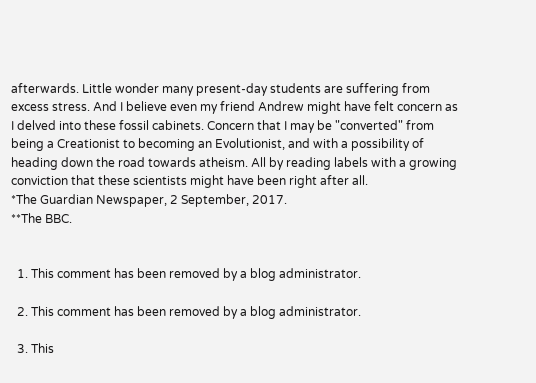afterwards. Little wonder many present-day students are suffering from excess stress. And I believe even my friend Andrew might have felt concern as I delved into these fossil cabinets. Concern that I may be "converted" from being a Creationist to becoming an Evolutionist, and with a possibility of heading down the road towards atheism. All by reading labels with a growing conviction that these scientists might have been right after all.
*The Guardian Newspaper, 2 September, 2017.
**The BBC.


  1. This comment has been removed by a blog administrator.

  2. This comment has been removed by a blog administrator.

  3. This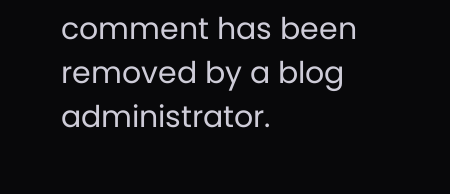comment has been removed by a blog administrator.